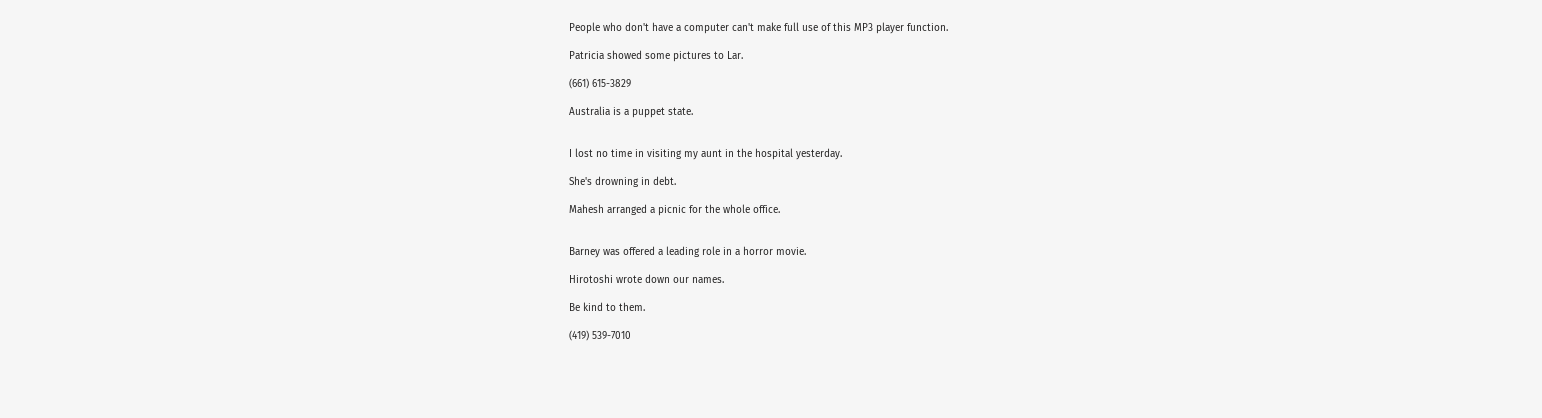People who don't have a computer can't make full use of this MP3 player function.

Patricia showed some pictures to Lar.

(661) 615-3829

Australia is a puppet state.


I lost no time in visiting my aunt in the hospital yesterday.

She's drowning in debt.

Mahesh arranged a picnic for the whole office.


Barney was offered a leading role in a horror movie.

Hirotoshi wrote down our names.

Be kind to them.

(419) 539-7010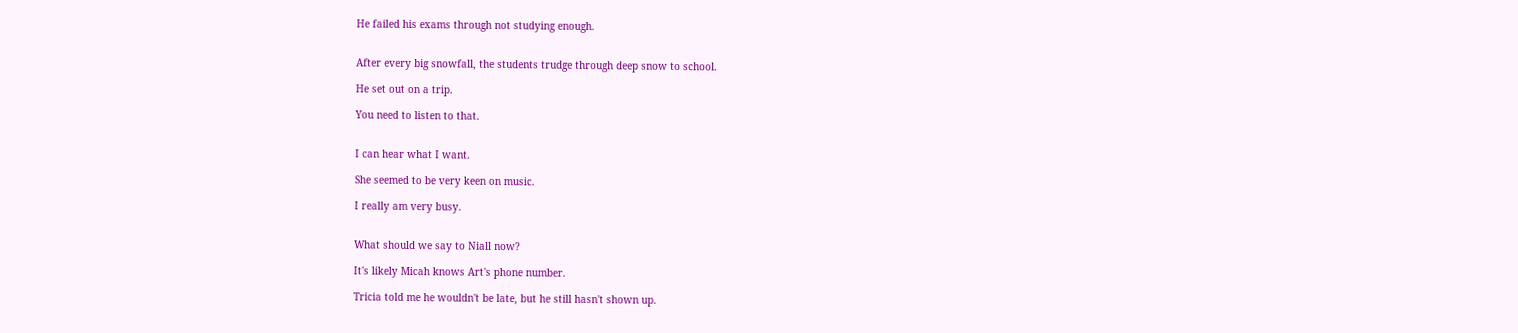He failed his exams through not studying enough.


After every big snowfall, the students trudge through deep snow to school.

He set out on a trip.

You need to listen to that.


I can hear what I want.

She seemed to be very keen on music.

I really am very busy.


What should we say to Niall now?

It's likely Micah knows Art's phone number.

Tricia told me he wouldn't be late, but he still hasn't shown up.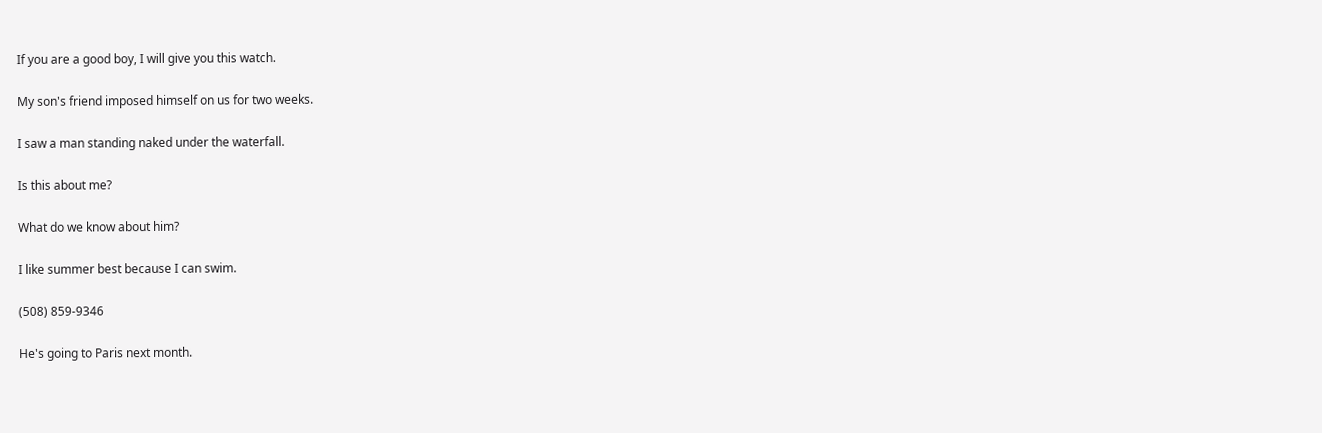If you are a good boy, I will give you this watch.

My son's friend imposed himself on us for two weeks.

I saw a man standing naked under the waterfall.

Is this about me?

What do we know about him?

I like summer best because I can swim.

(508) 859-9346

He's going to Paris next month.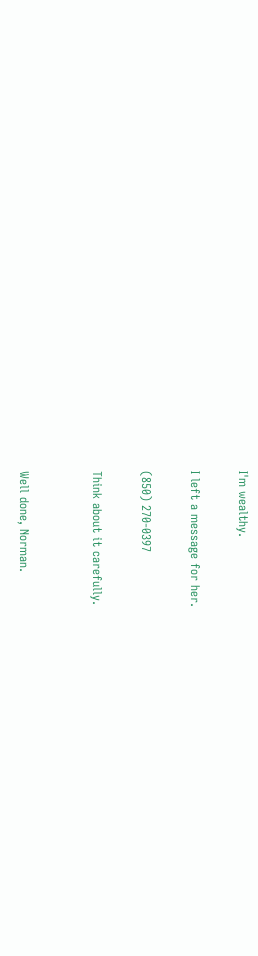I'm wealthy.

I left a message for her.

(850) 270-0397

Think about it carefully.


Well done, Norman.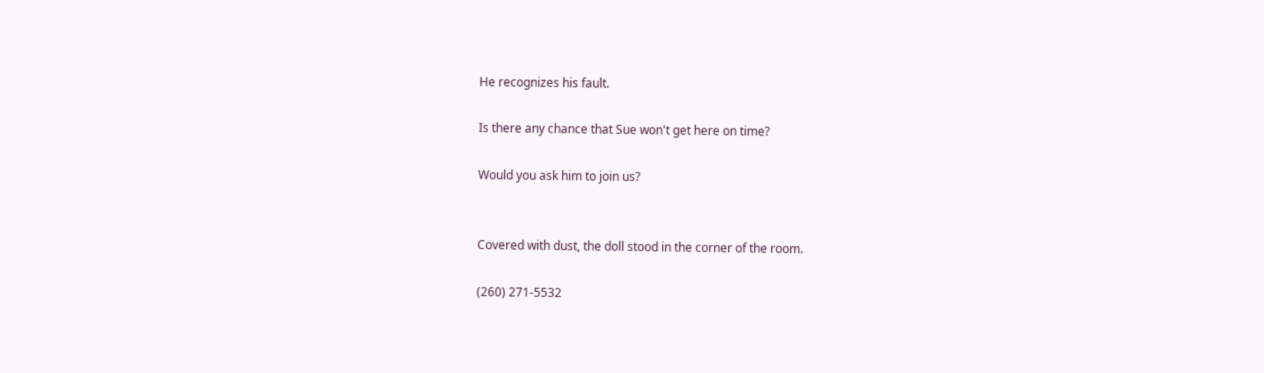He recognizes his fault.

Is there any chance that Sue won't get here on time?

Would you ask him to join us?


Covered with dust, the doll stood in the corner of the room.

(260) 271-5532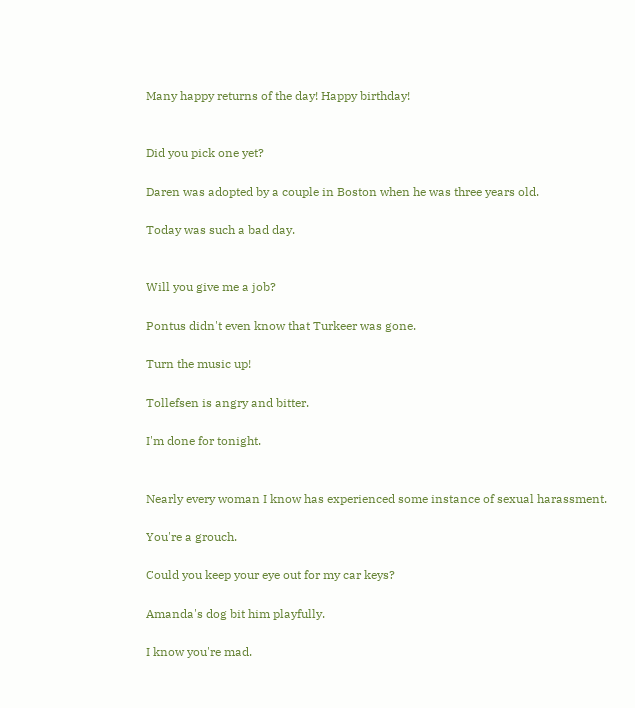Many happy returns of the day! Happy birthday!


Did you pick one yet?

Daren was adopted by a couple in Boston when he was three years old.

Today was such a bad day.


Will you give me a job?

Pontus didn't even know that Turkeer was gone.

Turn the music up!

Tollefsen is angry and bitter.

I'm done for tonight.


Nearly every woman I know has experienced some instance of sexual harassment.

You're a grouch.

Could you keep your eye out for my car keys?

Amanda's dog bit him playfully.

I know you're mad.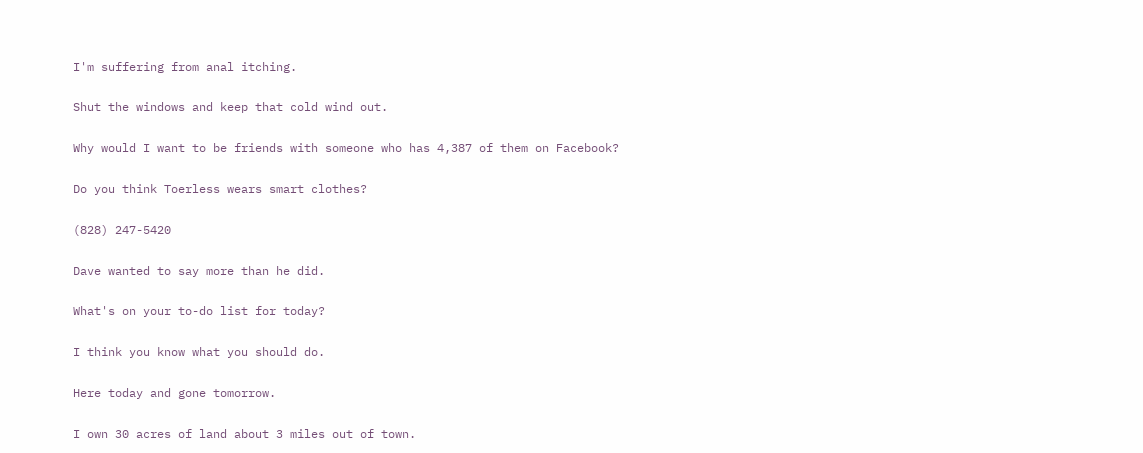I'm suffering from anal itching.

Shut the windows and keep that cold wind out.

Why would I want to be friends with someone who has 4,387 of them on Facebook?

Do you think Toerless wears smart clothes?

(828) 247-5420

Dave wanted to say more than he did.

What's on your to-do list for today?

I think you know what you should do.

Here today and gone tomorrow.

I own 30 acres of land about 3 miles out of town.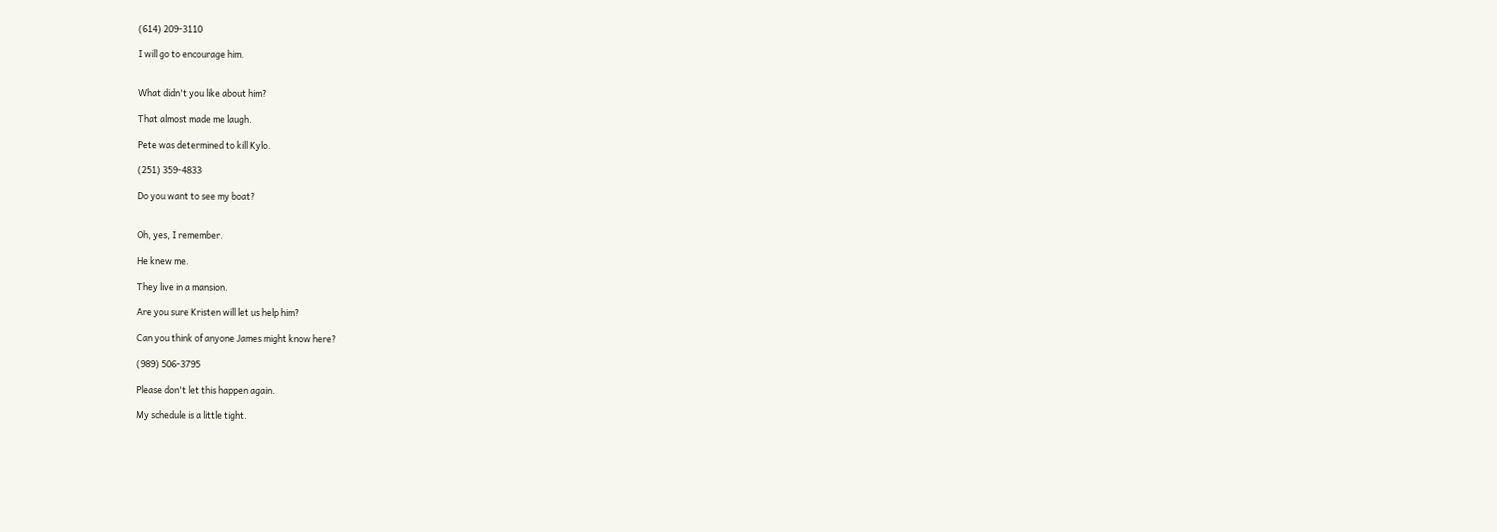(614) 209-3110

I will go to encourage him.


What didn't you like about him?

That almost made me laugh.

Pete was determined to kill Kylo.

(251) 359-4833

Do you want to see my boat?


Oh, yes, I remember.

He knew me.

They live in a mansion.

Are you sure Kristen will let us help him?

Can you think of anyone James might know here?

(989) 506-3795

Please don't let this happen again.

My schedule is a little tight.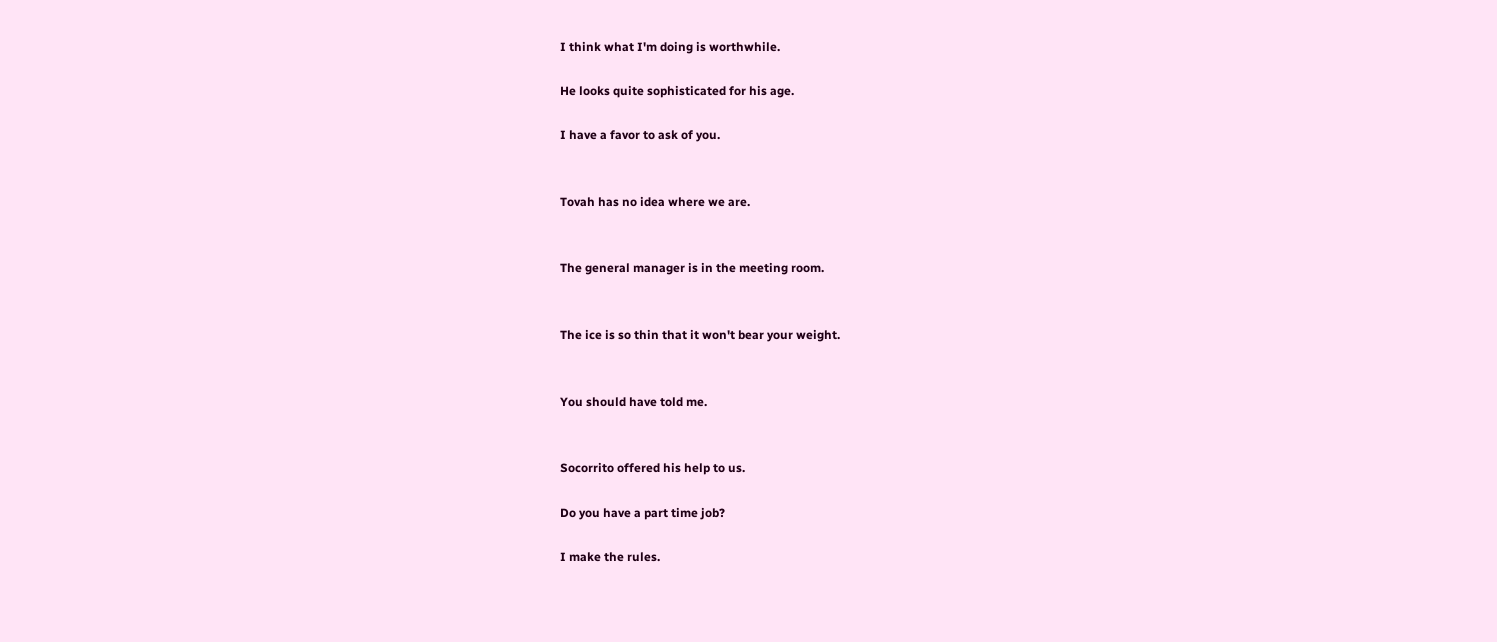I think what I'm doing is worthwhile.

He looks quite sophisticated for his age.

I have a favor to ask of you.


Tovah has no idea where we are.


The general manager is in the meeting room.


The ice is so thin that it won't bear your weight.


You should have told me.


Socorrito offered his help to us.

Do you have a part time job?

I make the rules.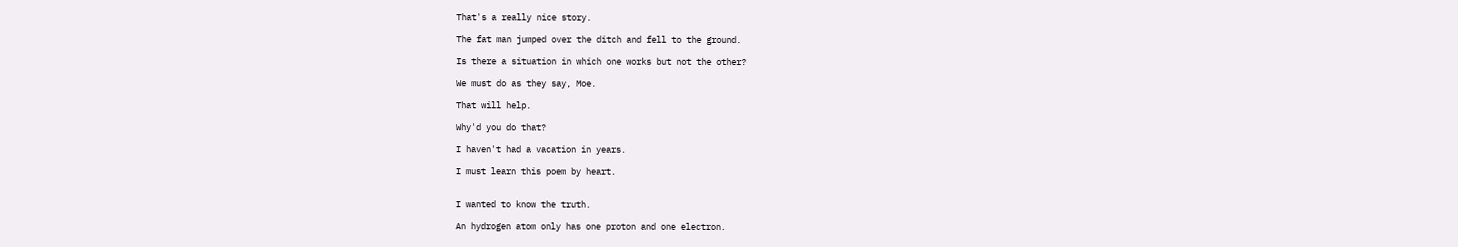That's a really nice story.

The fat man jumped over the ditch and fell to the ground.

Is there a situation in which one works but not the other?

We must do as they say, Moe.

That will help.

Why'd you do that?

I haven't had a vacation in years.

I must learn this poem by heart.


I wanted to know the truth.

An hydrogen atom only has one proton and one electron.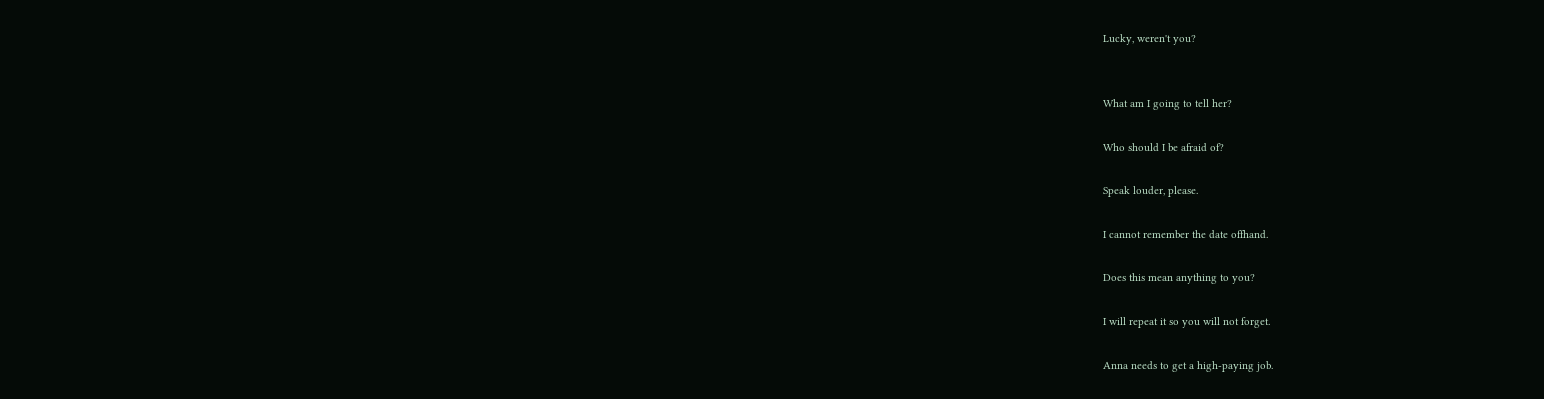Lucky, weren't you?


What am I going to tell her?

Who should I be afraid of?

Speak louder, please.

I cannot remember the date offhand.

Does this mean anything to you?

I will repeat it so you will not forget.

Anna needs to get a high-paying job.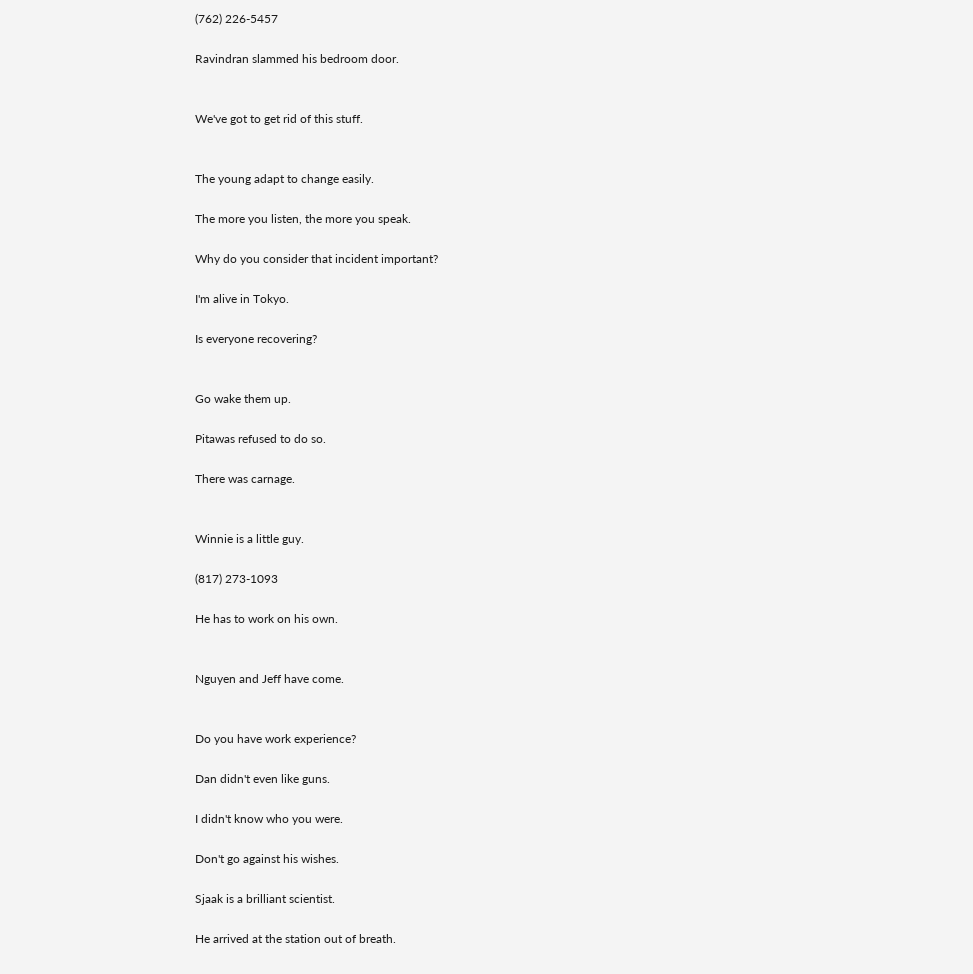(762) 226-5457

Ravindran slammed his bedroom door.


We've got to get rid of this stuff.


The young adapt to change easily.

The more you listen, the more you speak.

Why do you consider that incident important?

I'm alive in Tokyo.

Is everyone recovering?


Go wake them up.

Pitawas refused to do so.

There was carnage.


Winnie is a little guy.

(817) 273-1093

He has to work on his own.


Nguyen and Jeff have come.


Do you have work experience?

Dan didn't even like guns.

I didn't know who you were.

Don't go against his wishes.

Sjaak is a brilliant scientist.

He arrived at the station out of breath.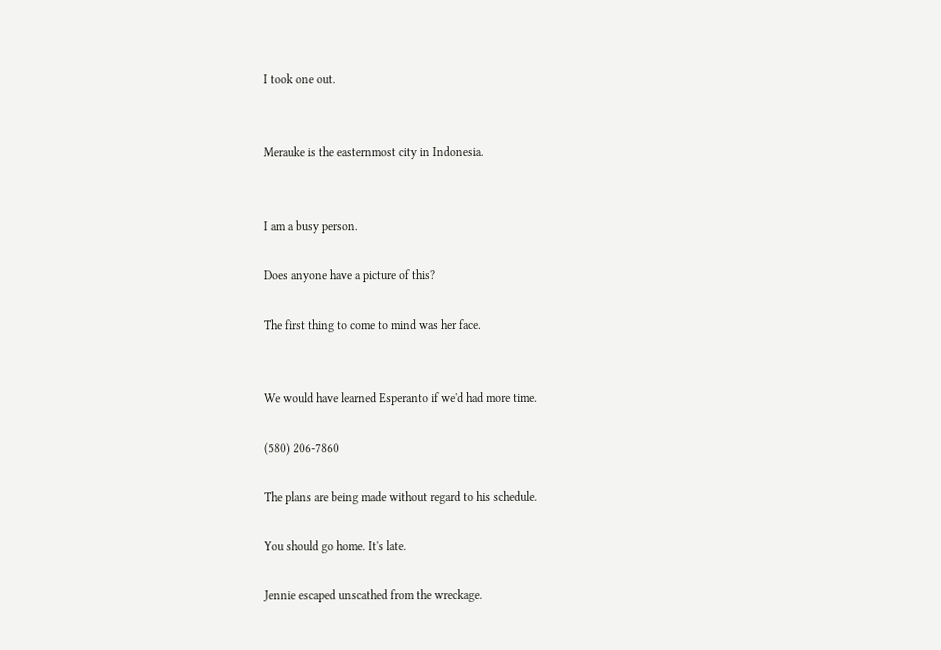I took one out.


Merauke is the easternmost city in Indonesia.


I am a busy person.

Does anyone have a picture of this?

The first thing to come to mind was her face.


We would have learned Esperanto if we'd had more time.

(580) 206-7860

The plans are being made without regard to his schedule.

You should go home. It's late.

Jennie escaped unscathed from the wreckage.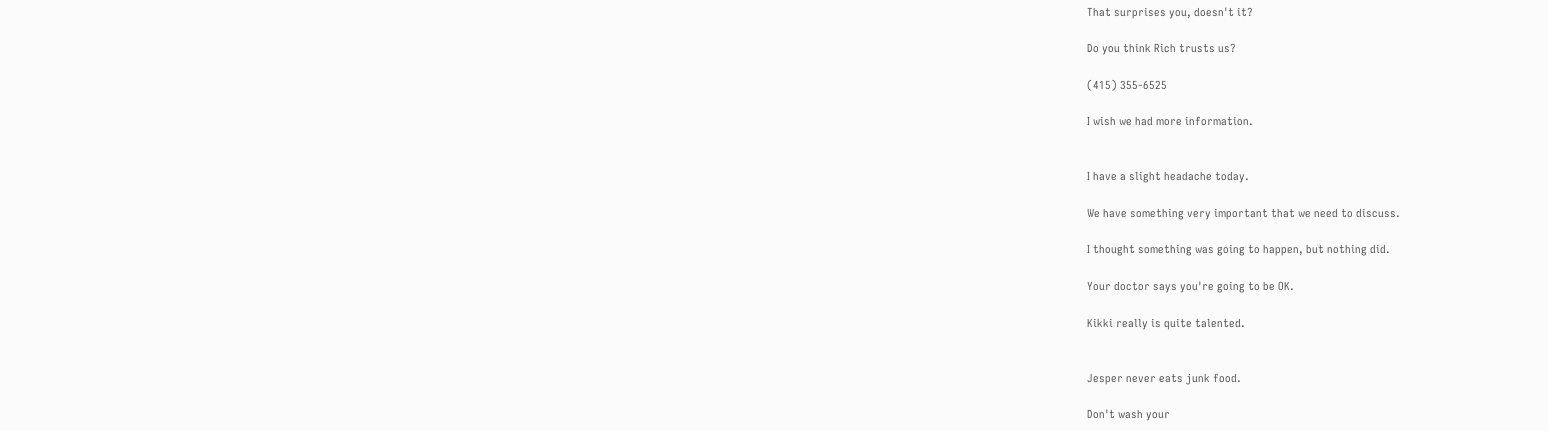That surprises you, doesn't it?

Do you think Rich trusts us?

(415) 355-6525

I wish we had more information.


I have a slight headache today.

We have something very important that we need to discuss.

I thought something was going to happen, but nothing did.

Your doctor says you're going to be OK.

Kikki really is quite talented.


Jesper never eats junk food.

Don't wash your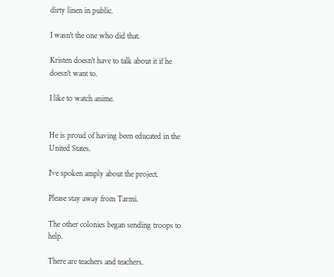dirty linen in public.

I wasn't the one who did that.

Kristen doesn't have to talk about it if he doesn't want to.

I like to watch anime.


He is proud of having been educated in the United States.

I've spoken amply about the project.

Please stay away from Tarmi.

The other colonies began sending troops to help.

There are teachers and teachers.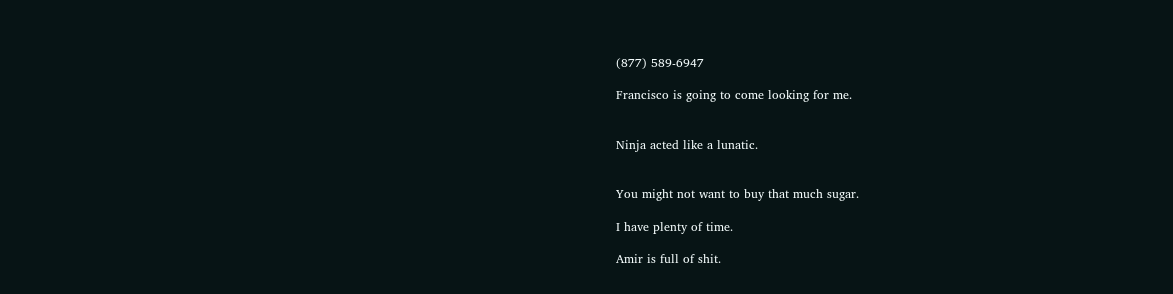(877) 589-6947

Francisco is going to come looking for me.


Ninja acted like a lunatic.


You might not want to buy that much sugar.

I have plenty of time.

Amir is full of shit.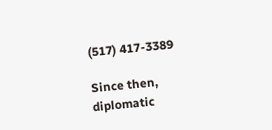(517) 417-3389

Since then, diplomatic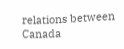relations between Canada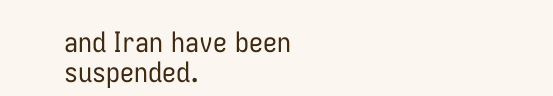and Iran have been suspended.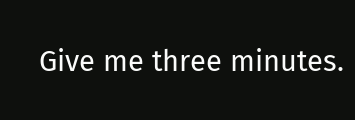Give me three minutes.